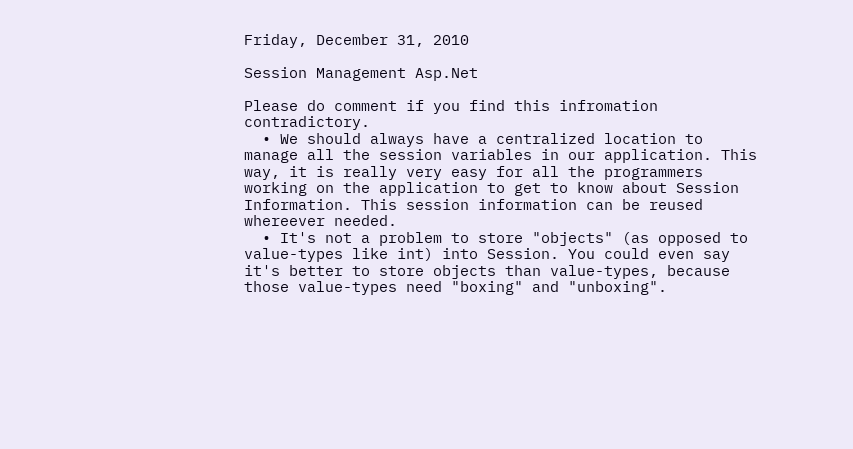Friday, December 31, 2010

Session Management Asp.Net

Please do comment if you find this infromation contradictory.
  • We should always have a centralized location to manage all the session variables in our application. This way, it is really very easy for all the programmers working on the application to get to know about Session Information. This session information can be reused whereever needed.
  • It's not a problem to store "objects" (as opposed to value-types like int) into Session. You could even say it's better to store objects than value-types, because those value-types need "boxing" and "unboxing".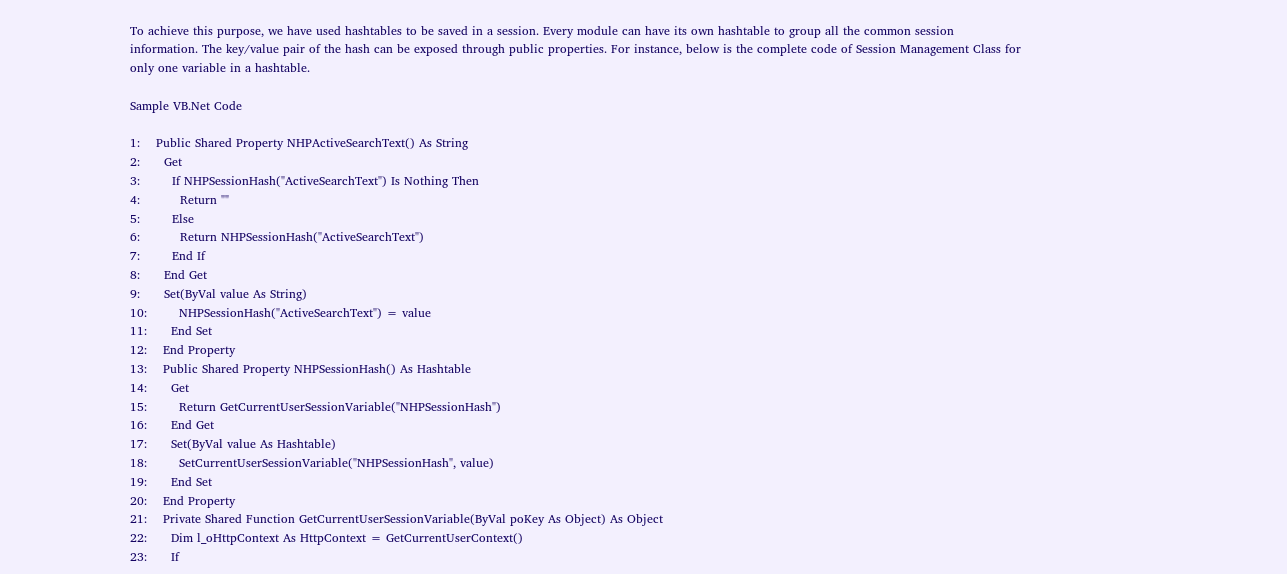To achieve this purpose, we have used hashtables to be saved in a session. Every module can have its own hashtable to group all the common session information. The key/value pair of the hash can be exposed through public properties. For instance, below is the complete code of Session Management Class for only one variable in a hashtable.

Sample VB.Net Code

1:    Public Shared Property NHPActiveSearchText() As String
2:      Get
3:        If NHPSessionHash("ActiveSearchText") Is Nothing Then
4:          Return ""
5:        Else
6:          Return NHPSessionHash("ActiveSearchText")
7:        End If
8:      End Get
9:      Set(ByVal value As String)
10:        NHPSessionHash("ActiveSearchText") = value
11:      End Set
12:    End Property
13:    Public Shared Property NHPSessionHash() As Hashtable
14:      Get
15:        Return GetCurrentUserSessionVariable("NHPSessionHash")
16:      End Get
17:      Set(ByVal value As Hashtable)
18:        SetCurrentUserSessionVariable("NHPSessionHash", value)
19:      End Set
20:    End Property
21:    Private Shared Function GetCurrentUserSessionVariable(ByVal poKey As Object) As Object
22:      Dim l_oHttpContext As HttpContext = GetCurrentUserContext()
23:      If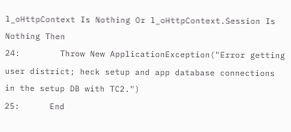l_oHttpContext Is Nothing Or l_oHttpContext.Session Is Nothing Then
24:        Throw New ApplicationException("Error getting user district; heck setup and app database connections in the setup DB with TC2.")
25:      End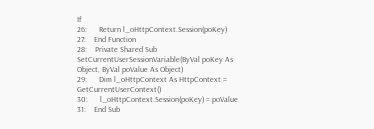If
26:      Return l_oHttpContext.Session(poKey)
27:    End Function
28:    Private Shared Sub SetCurrentUserSessionVariable(ByVal poKey As Object, ByVal poValue As Object)
29:      Dim l_oHttpContext As HttpContext = GetCurrentUserContext()
30:      l_oHttpContext.Session(poKey) = poValue
31:    End Sub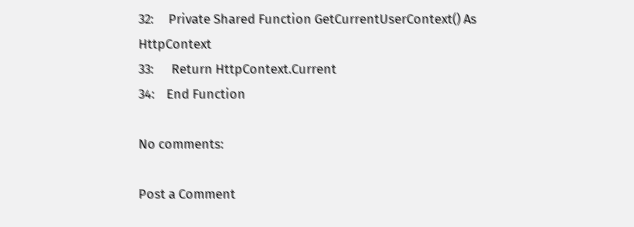32:     Private Shared Function GetCurrentUserContext() As HttpContext
33:      Return HttpContext.Current
34:    End Function

No comments:

Post a Comment